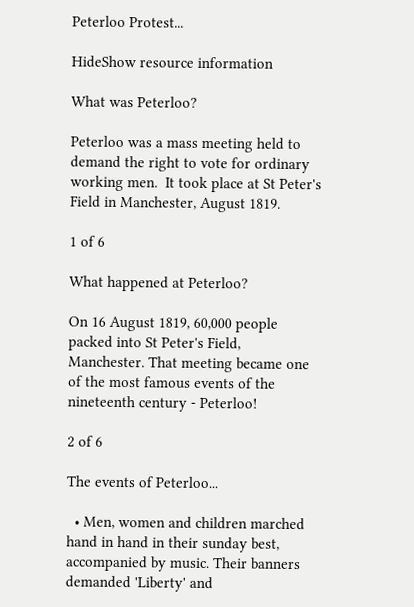Peterloo Protest...

HideShow resource information

What was Peterloo?

Peterloo was a mass meeting held to demand the right to vote for ordinary working men.  It took place at St Peter's Field in Manchester, August 1819.

1 of 6

What happened at Peterloo?

On 16 August 1819, 60,000 people packed into St Peter's Field, Manchester. That meeting became one of the most famous events of the nineteenth century - Peterloo!

2 of 6

The events of Peterloo...

  • Men, women and children marched hand in hand in their sunday best, accompanied by music. Their banners demanded 'Liberty' and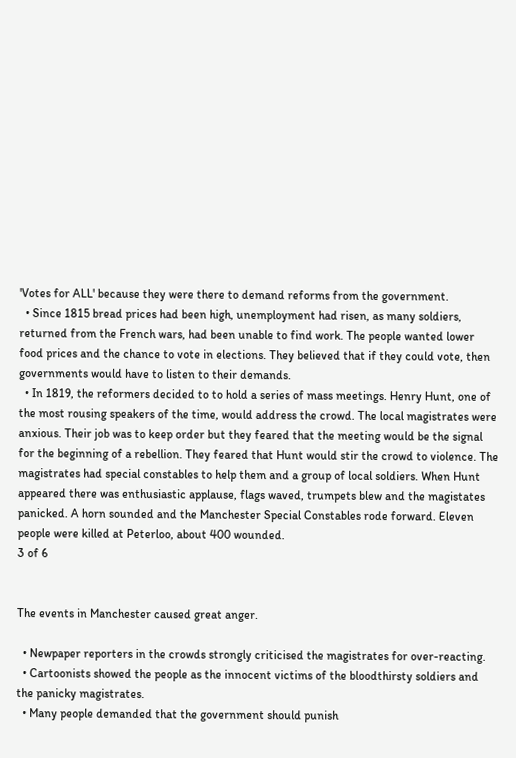'Votes for ALL' because they were there to demand reforms from the government.
  • Since 1815 bread prices had been high, unemployment had risen, as many soldiers, returned from the French wars, had been unable to find work. The people wanted lower food prices and the chance to vote in elections. They believed that if they could vote, then governments would have to listen to their demands.
  • In 1819, the reformers decided to to hold a series of mass meetings. Henry Hunt, one of the most rousing speakers of the time, would address the crowd. The local magistrates were anxious. Their job was to keep order but they feared that the meeting would be the signal for the beginning of a rebellion. They feared that Hunt would stir the crowd to violence. The magistrates had special constables to help them and a group of local soldiers. When Hunt appeared there was enthusiastic applause, flags waved, trumpets blew and the magistates panicked. A horn sounded and the Manchester Special Constables rode forward. Eleven people were killed at Peterloo, about 400 wounded.
3 of 6


The events in Manchester caused great anger.

  • Newpaper reporters in the crowds strongly criticised the magistrates for over-reacting.
  • Cartoonists showed the people as the innocent victims of the bloodthirsty soldiers and the panicky magistrates.
  • Many people demanded that the government should punish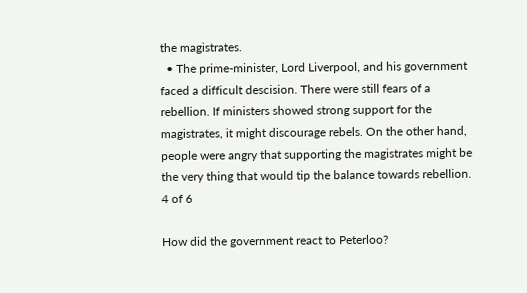the magistrates.
  • The prime-minister, Lord Liverpool, and his government faced a difficult descision. There were still fears of a rebellion. If ministers showed strong support for the magistrates, it might discourage rebels. On the other hand, people were angry that supporting the magistrates might be the very thing that would tip the balance towards rebellion.
4 of 6

How did the government react to Peterloo?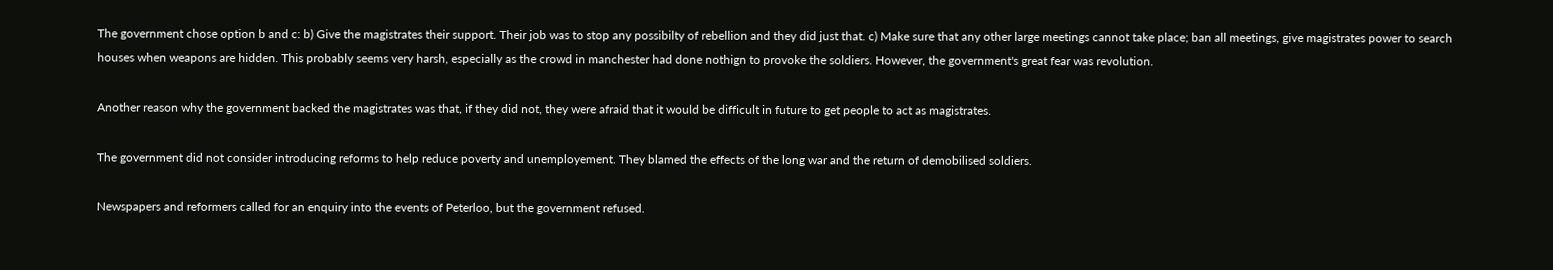The government chose option b and c: b) Give the magistrates their support. Their job was to stop any possibilty of rebellion and they did just that. c) Make sure that any other large meetings cannot take place; ban all meetings, give magistrates power to search houses when weapons are hidden. This probably seems very harsh, especially as the crowd in manchester had done nothign to provoke the soldiers. However, the government's great fear was revolution.

Another reason why the government backed the magistrates was that, if they did not, they were afraid that it would be difficult in future to get people to act as magistrates.

The government did not consider introducing reforms to help reduce poverty and unemployement. They blamed the effects of the long war and the return of demobilised soldiers.

Newspapers and reformers called for an enquiry into the events of Peterloo, but the government refused.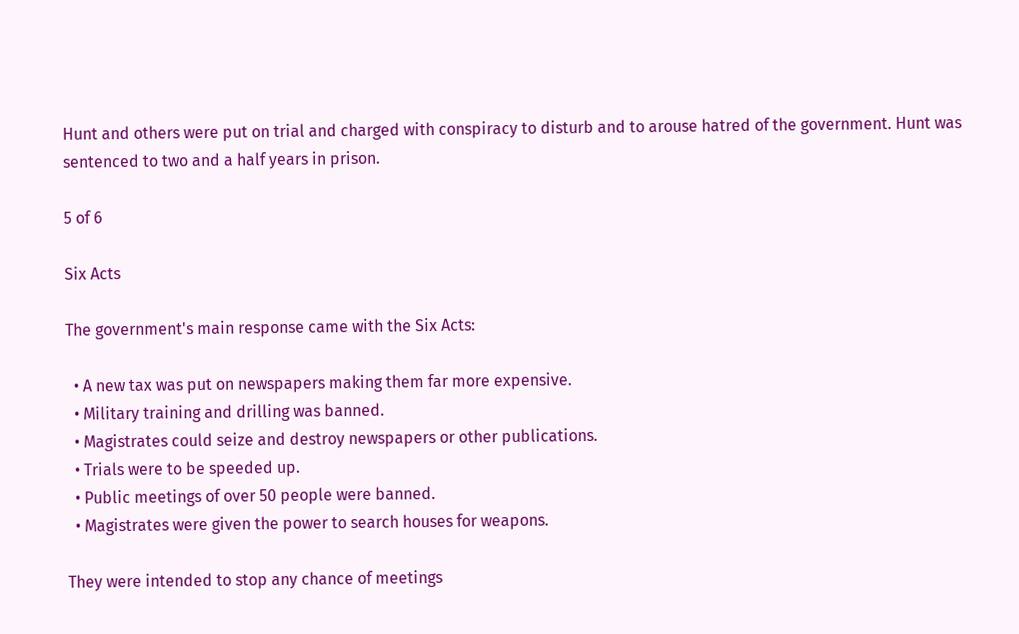Hunt and others were put on trial and charged with conspiracy to disturb and to arouse hatred of the government. Hunt was sentenced to two and a half years in prison.

5 of 6

Six Acts

The government's main response came with the Six Acts:

  • A new tax was put on newspapers making them far more expensive.
  • Military training and drilling was banned.
  • Magistrates could seize and destroy newspapers or other publications.
  • Trials were to be speeded up.
  • Public meetings of over 50 people were banned.
  • Magistrates were given the power to search houses for weapons.

They were intended to stop any chance of meetings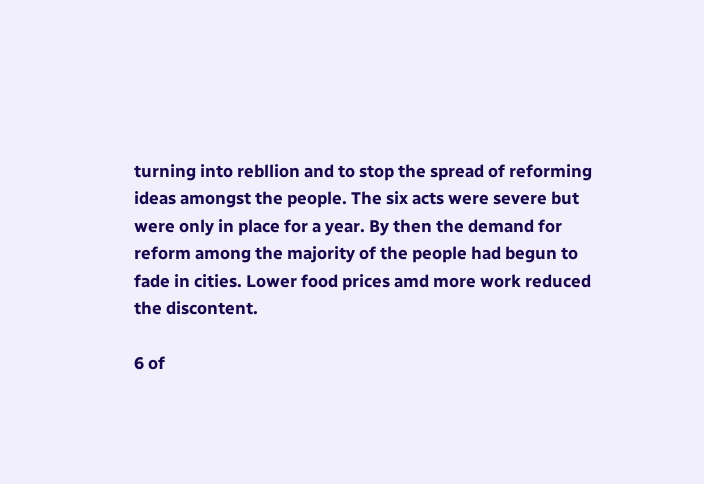turning into rebllion and to stop the spread of reforming ideas amongst the people. The six acts were severe but were only in place for a year. By then the demand for reform among the majority of the people had begun to fade in cities. Lower food prices amd more work reduced the discontent.

6 of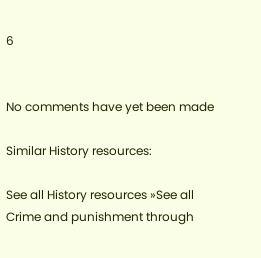6


No comments have yet been made

Similar History resources:

See all History resources »See all Crime and punishment through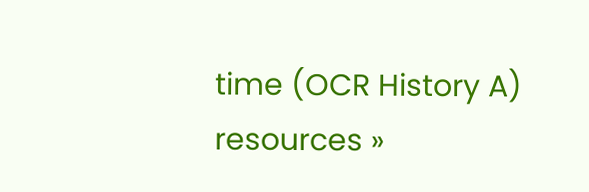time (OCR History A) resources »